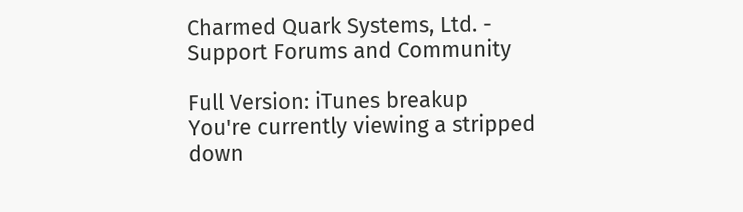Charmed Quark Systems, Ltd. - Support Forums and Community

Full Version: iTunes breakup
You're currently viewing a stripped down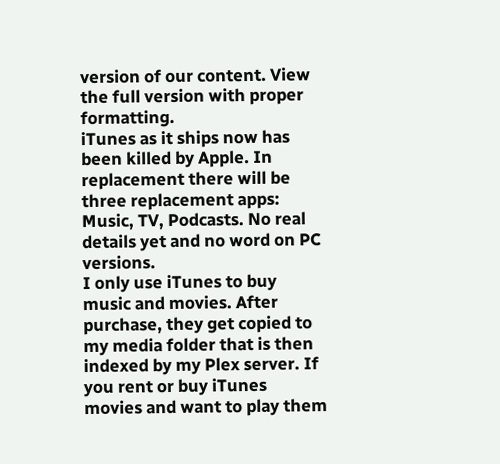version of our content. View the full version with proper formatting.
iTunes as it ships now has been killed by Apple. In replacement there will be three replacement apps: Music, TV, Podcasts. No real details yet and no word on PC versions.
I only use iTunes to buy music and movies. After purchase, they get copied to my media folder that is then indexed by my Plex server. If you rent or buy iTunes movies and want to play them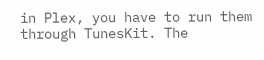in Plex, you have to run them through TunesKit. The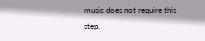music does not require this step.